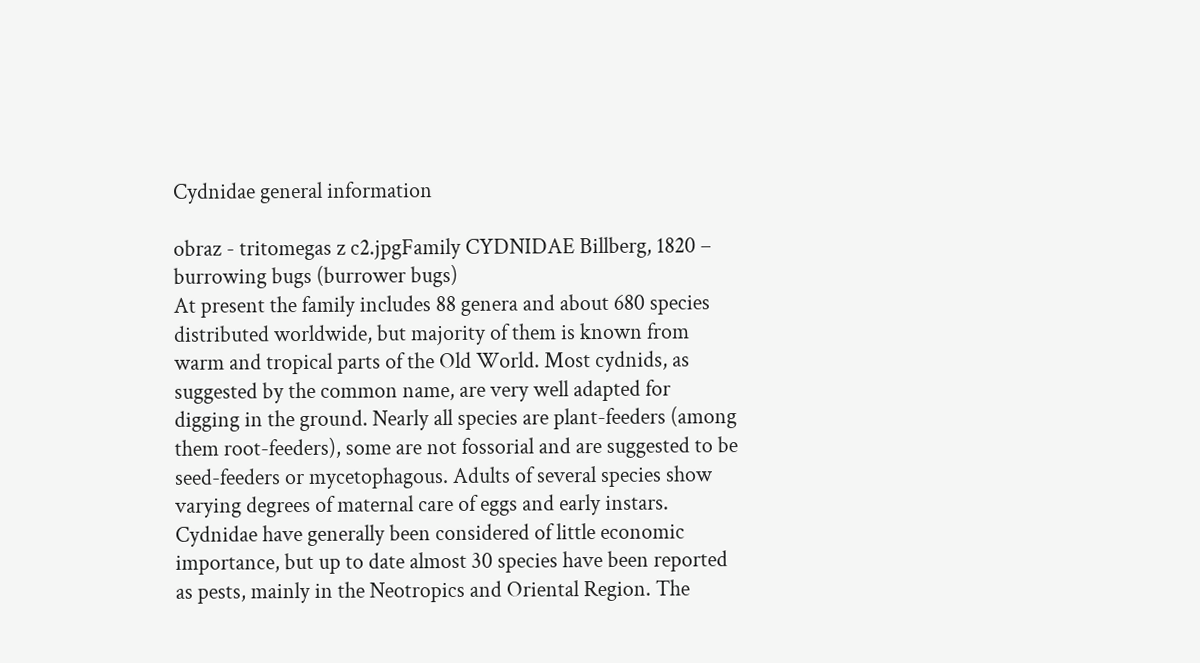Cydnidae general information

obraz - tritomegas z c2.jpgFamily CYDNIDAE Billberg, 1820 – burrowing bugs (burrower bugs)
At present the family includes 88 genera and about 680 species distributed worldwide, but majority of them is known from warm and tropical parts of the Old World. Most cydnids, as suggested by the common name, are very well adapted for digging in the ground. Nearly all species are plant-feeders (among them root-feeders), some are not fossorial and are suggested to be seed-feeders or mycetophagous. Adults of several species show varying degrees of maternal care of eggs and early instars. Cydnidae have generally been considered of little economic importance, but up to date almost 30 species have been reported as pests, mainly in the Neotropics and Oriental Region. The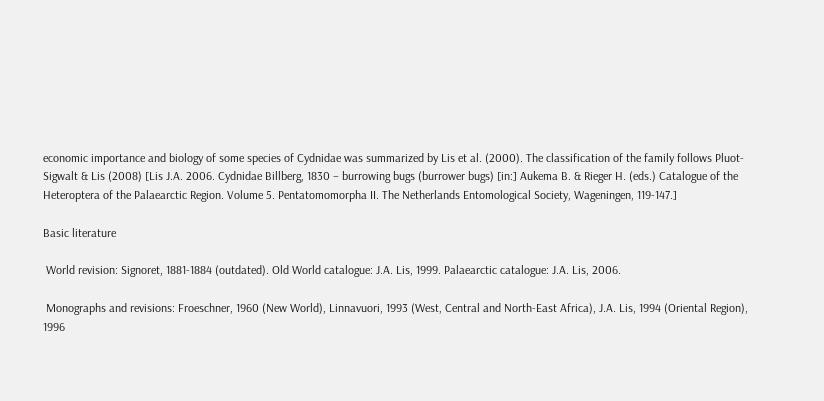economic importance and biology of some species of Cydnidae was summarized by Lis et al. (2000). The classification of the family follows Pluot-Sigwalt & Lis (2008) [Lis J.A. 2006. Cydnidae Billberg, 1830 – burrowing bugs (burrower bugs) [in:] Aukema B. & Rieger H. (eds.) Catalogue of the Heteroptera of the Palaearctic Region. Volume 5. Pentatomomorpha II. The Netherlands Entomological Society, Wageningen, 119-147.]

Basic literature

 World revision: Signoret, 1881-1884 (outdated). Old World catalogue: J.A. Lis, 1999. Palaearctic catalogue: J.A. Lis, 2006.

 Monographs and revisions: Froeschner, 1960 (New World), Linnavuori, 1993 (West, Central and North-East Africa), J.A. Lis, 1994 (Oriental Region), 1996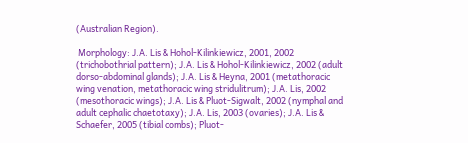(Australian Region).

 Morphology: J.A. Lis & Hohol-Kilinkiewicz, 2001, 2002 (trichobothrial pattern); J.A. Lis & Hohol-Kilinkiewicz, 2002 (adult dorso-abdominal glands); J.A. Lis & Heyna, 2001 (metathoracic wing venation, metathoracic wing stridulitrum); J.A. Lis, 2002 (mesothoracic wings); J.A. Lis & Pluot-Sigwalt, 2002 (nymphal and adult cephalic chaetotaxy); J.A. Lis, 2003 (ovaries); J.A. Lis & Schaefer, 2005 (tibial combs); Pluot-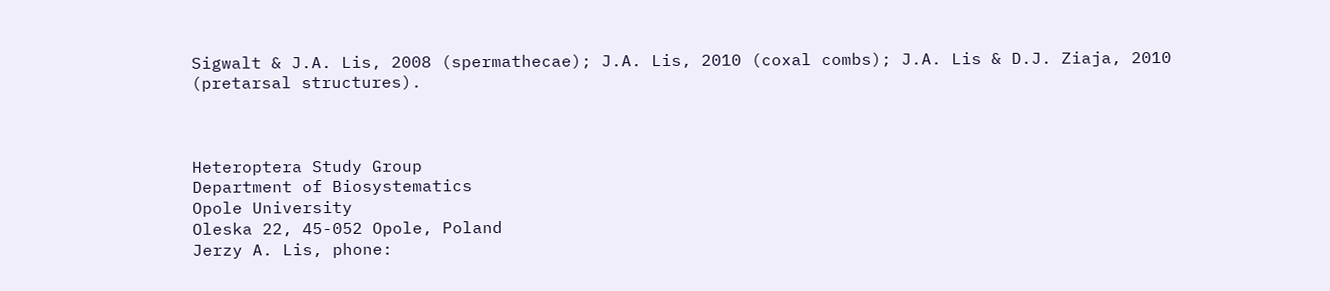Sigwalt & J.A. Lis, 2008 (spermathecae); J.A. Lis, 2010 (coxal combs); J.A. Lis & D.J. Ziaja, 2010 (pretarsal structures).



Heteroptera Study Group
Department of Biosystematics
Opole University
Oleska 22, 45-052 Opole, Poland
Jerzy A. Lis, phone: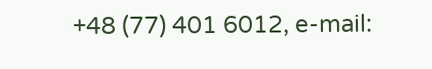+48 (77) 401 6012, e-mail: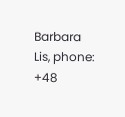Barbara Lis, phone: +48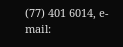(77) 401 6014, e-mail: